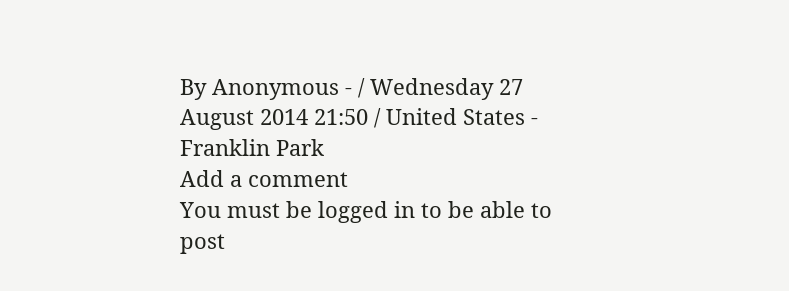By Anonymous - / Wednesday 27 August 2014 21:50 / United States - Franklin Park
Add a comment
You must be logged in to be able to post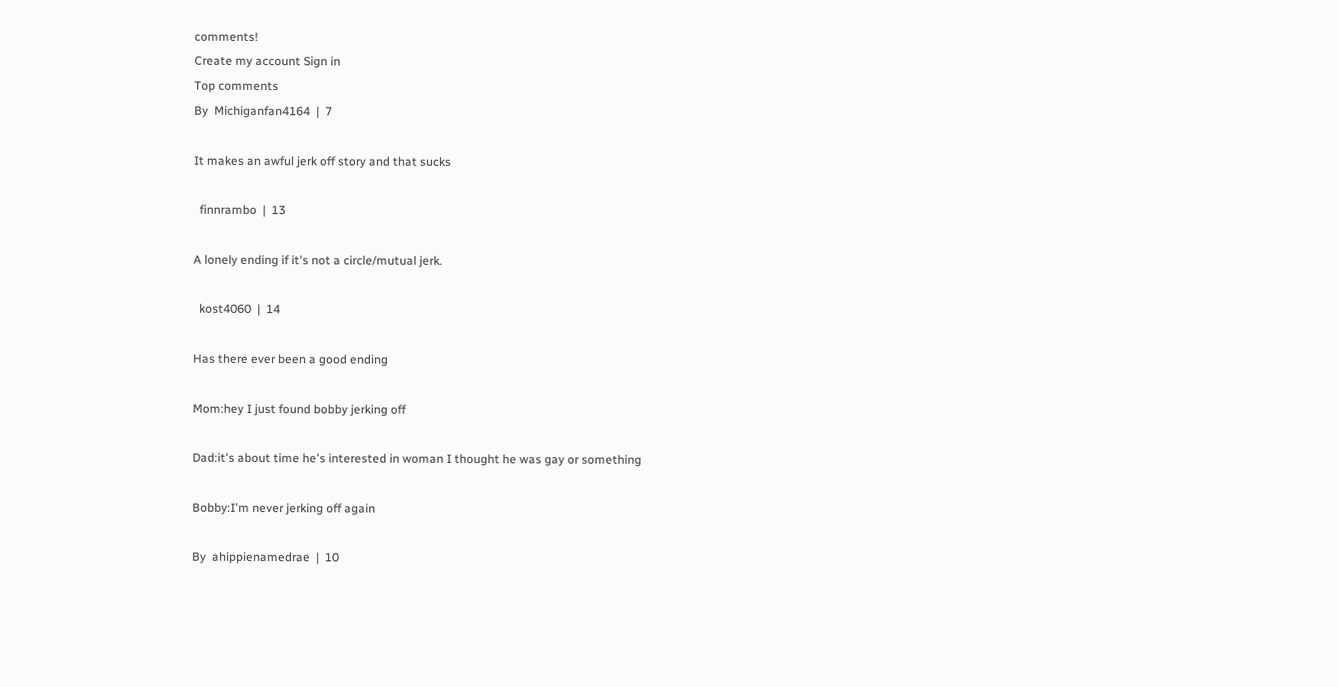comments!
Create my account Sign in
Top comments
By  Michiganfan4164  |  7

It makes an awful jerk off story and that sucks

  finnrambo  |  13

A lonely ending if it's not a circle/mutual jerk.

  kost4060  |  14

Has there ever been a good ending

Mom:hey I just found bobby jerking off

Dad:it's about time he's interested in woman I thought he was gay or something

Bobby:I'm never jerking off again

By  ahippienamedrae  |  10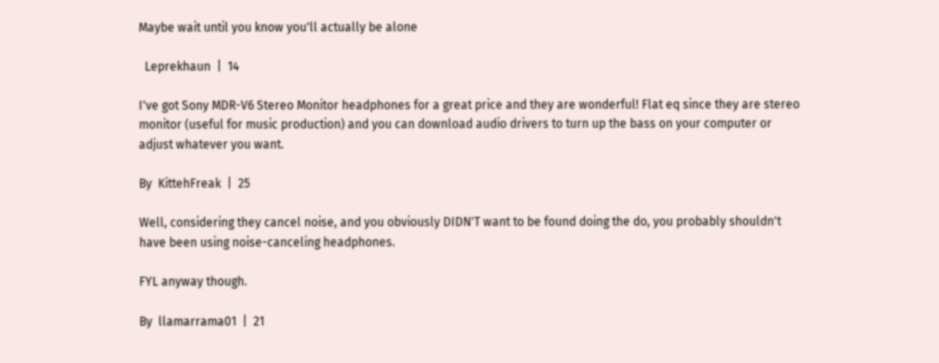Maybe wait until you know you'll actually be alone

  Leprekhaun  |  14

I've got Sony MDR-V6 Stereo Monitor headphones for a great price and they are wonderful! Flat eq since they are stereo monitor (useful for music production) and you can download audio drivers to turn up the bass on your computer or adjust whatever you want.

By  KittehFreak  |  25

Well, considering they cancel noise, and you obviously DIDN'T want to be found doing the do, you probably shouldn't have been using noise-canceling headphones.

FYL anyway though.

By  llamarrama01  |  21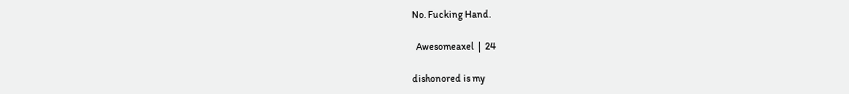No. Fucking Hand.

  Awesomeaxel  |  24

dishonored is my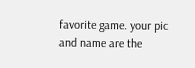favorite game. your pic and name are the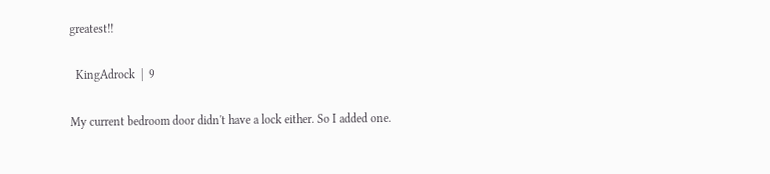greatest!!

  KingAdrock  |  9

My current bedroom door didn't have a lock either. So I added one.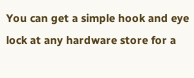You can get a simple hook and eye lock at any hardware store for a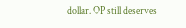dollar. OP still deserves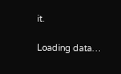it.

Loading data…